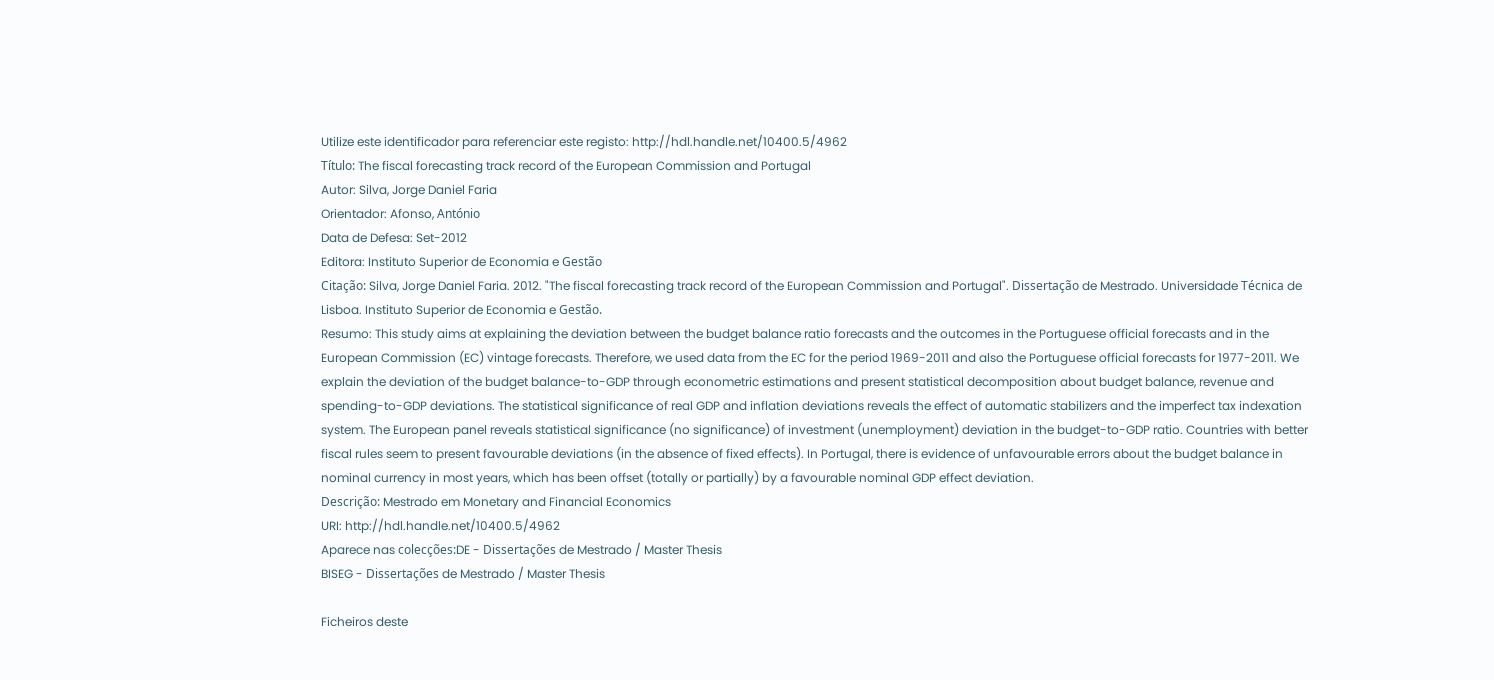Utilize este identificador para referenciar este registo: http://hdl.handle.net/10400.5/4962
Título: The fiscal forecasting track record of the European Commission and Portugal
Autor: Silva, Jorge Daniel Faria
Orientador: Afonso, António
Data de Defesa: Set-2012
Editora: Instituto Superior de Economia e Gestão
Citação: Silva, Jorge Daniel Faria. 2012. "The fiscal forecasting track record of the European Commission and Portugal". Dissertação de Mestrado. Universidade Técnica de Lisboa. Instituto Superior de Economia e Gestão.
Resumo: This study aims at explaining the deviation between the budget balance ratio forecasts and the outcomes in the Portuguese official forecasts and in the European Commission (EC) vintage forecasts. Therefore, we used data from the EC for the period 1969-2011 and also the Portuguese official forecasts for 1977-2011. We explain the deviation of the budget balance-to-GDP through econometric estimations and present statistical decomposition about budget balance, revenue and spending-to-GDP deviations. The statistical significance of real GDP and inflation deviations reveals the effect of automatic stabilizers and the imperfect tax indexation system. The European panel reveals statistical significance (no significance) of investment (unemployment) deviation in the budget-to-GDP ratio. Countries with better fiscal rules seem to present favourable deviations (in the absence of fixed effects). In Portugal, there is evidence of unfavourable errors about the budget balance in nominal currency in most years, which has been offset (totally or partially) by a favourable nominal GDP effect deviation.
Descrição: Mestrado em Monetary and Financial Economics
URI: http://hdl.handle.net/10400.5/4962
Aparece nas colecções:DE - Dissertações de Mestrado / Master Thesis
BISEG - Dissertações de Mestrado / Master Thesis

Ficheiros deste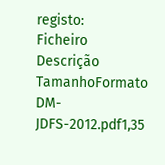registo:
Ficheiro Descrição TamanhoFormato
DM-JDFS-2012.pdf1,35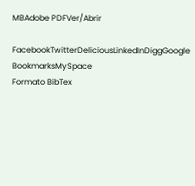MBAdobe PDFVer/Abrir

FacebookTwitterDeliciousLinkedInDiggGoogle BookmarksMySpace
Formato BibTex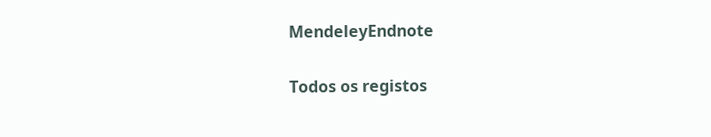MendeleyEndnote

Todos os registos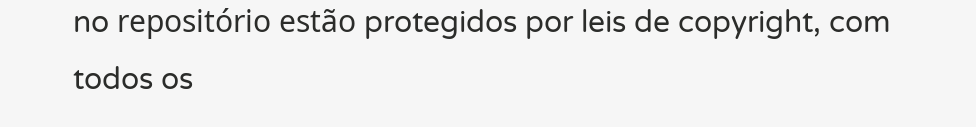no repositório estão protegidos por leis de copyright, com todos os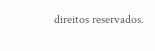direitos reservados.